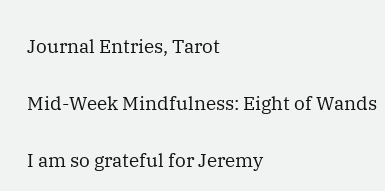Journal Entries, Tarot

Mid-Week Mindfulness: Eight of Wands

I am so grateful for Jeremy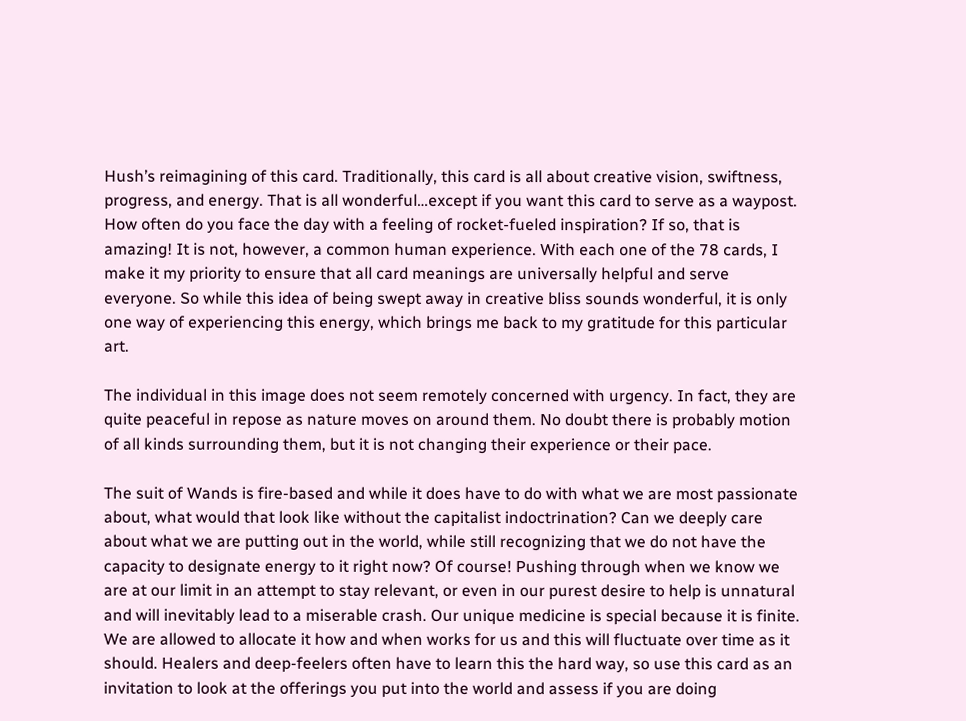Hush’s reimagining of this card. Traditionally, this card is all about creative vision, swiftness, progress, and energy. That is all wonderful…except if you want this card to serve as a waypost. How often do you face the day with a feeling of rocket-fueled inspiration? If so, that is amazing! It is not, however, a common human experience. With each one of the 78 cards, I make it my priority to ensure that all card meanings are universally helpful and serve everyone. So while this idea of being swept away in creative bliss sounds wonderful, it is only one way of experiencing this energy, which brings me back to my gratitude for this particular art.

The individual in this image does not seem remotely concerned with urgency. In fact, they are quite peaceful in repose as nature moves on around them. No doubt there is probably motion of all kinds surrounding them, but it is not changing their experience or their pace.

The suit of Wands is fire-based and while it does have to do with what we are most passionate about, what would that look like without the capitalist indoctrination? Can we deeply care about what we are putting out in the world, while still recognizing that we do not have the capacity to designate energy to it right now? Of course! Pushing through when we know we are at our limit in an attempt to stay relevant, or even in our purest desire to help is unnatural and will inevitably lead to a miserable crash. Our unique medicine is special because it is finite. We are allowed to allocate it how and when works for us and this will fluctuate over time as it should. Healers and deep-feelers often have to learn this the hard way, so use this card as an invitation to look at the offerings you put into the world and assess if you are doing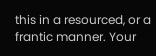this in a resourced, or a frantic manner. Your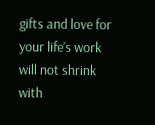gifts and love for your life’s work will not shrink with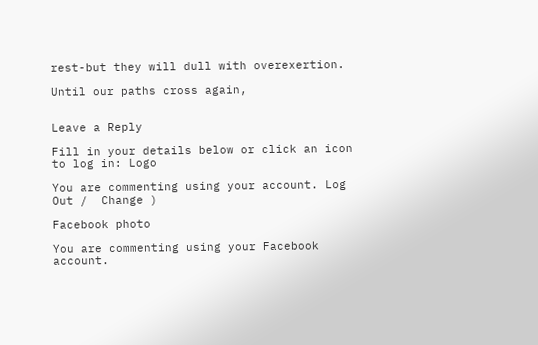rest-but they will dull with overexertion.

Until our paths cross again,


Leave a Reply

Fill in your details below or click an icon to log in: Logo

You are commenting using your account. Log Out /  Change )

Facebook photo

You are commenting using your Facebook account.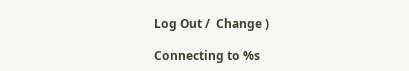Log Out /  Change )

Connecting to %s